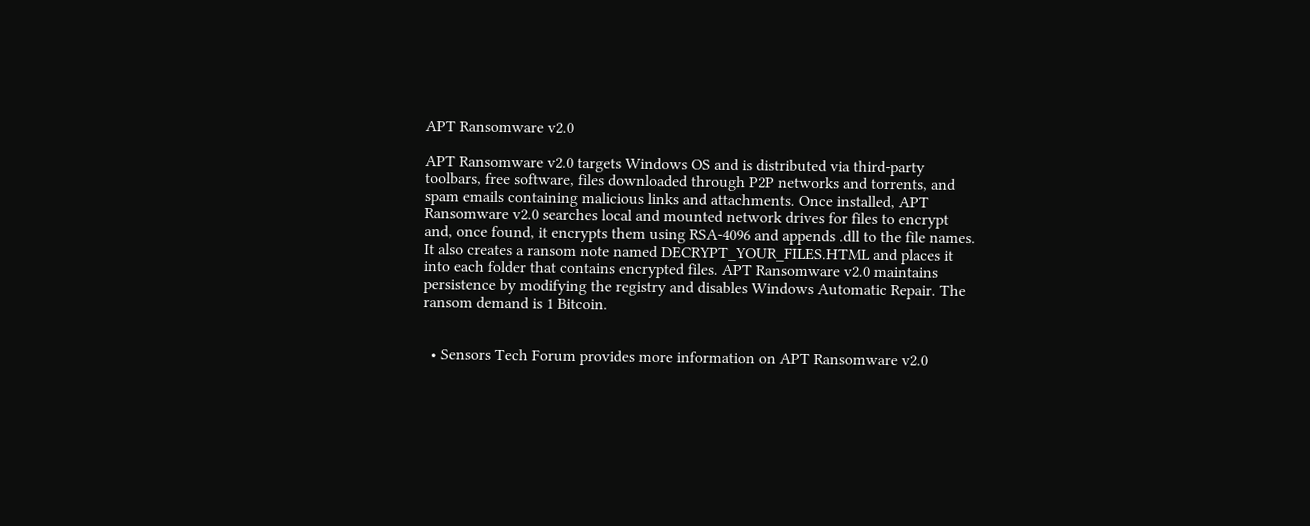APT Ransomware v2.0

APT Ransomware v2.0 targets Windows OS and is distributed via third-party toolbars, free software, files downloaded through P2P networks and torrents, and spam emails containing malicious links and attachments. Once installed, APT Ransomware v2.0 searches local and mounted network drives for files to encrypt and, once found, it encrypts them using RSA-4096 and appends .dll to the file names. It also creates a ransom note named DECRYPT_YOUR_FILES.HTML and places it into each folder that contains encrypted files. APT Ransomware v2.0 maintains persistence by modifying the registry and disables Windows Automatic Repair. The ransom demand is 1 Bitcoin.


  • Sensors Tech Forum provides more information on APT Ransomware v2.0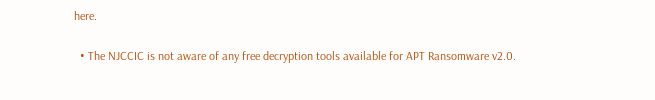here.

  • The NJCCIC is not aware of any free decryption tools available for APT Ransomware v2.0.